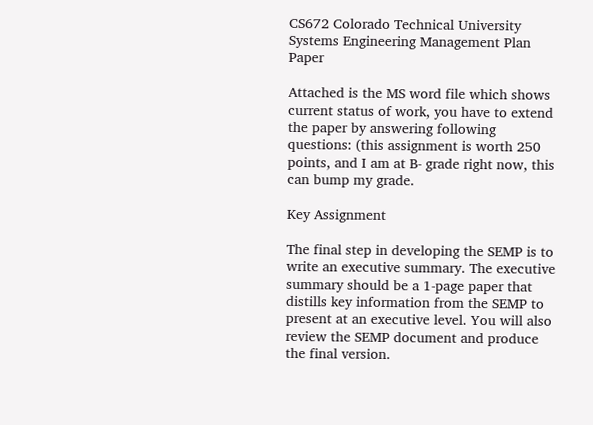CS672 Colorado Technical University Systems Engineering Management Plan Paper

Attached is the MS word file which shows current status of work, you have to extend the paper by answering following questions: (this assignment is worth 250 points, and I am at B- grade right now, this can bump my grade.

Key Assignment

The final step in developing the SEMP is to write an executive summary. The executive summary should be a 1-page paper that distills key information from the SEMP to present at an executive level. You will also review the SEMP document and produce the final version.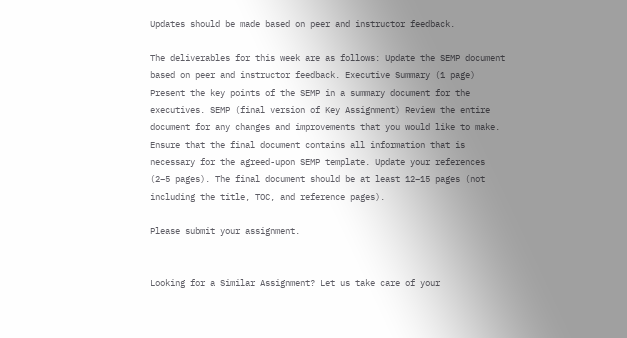Updates should be made based on peer and instructor feedback.

The deliverables for this week are as follows: Update the SEMP document based on peer and instructor feedback. Executive Summary (1 page) Present the key points of the SEMP in a summary document for the executives. SEMP (final version of Key Assignment) Review the entire document for any changes and improvements that you would like to make. Ensure that the final document contains all information that is necessary for the agreed-upon SEMP template. Update your references (2–5 pages). The final document should be at least 12–15 pages (not including the title, TOC, and reference pages).

Please submit your assignment.


Looking for a Similar Assignment? Let us take care of your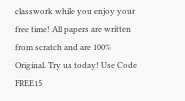classwork while you enjoy your free time! All papers are written from scratch and are 100% Original. Try us today! Use Code FREE15